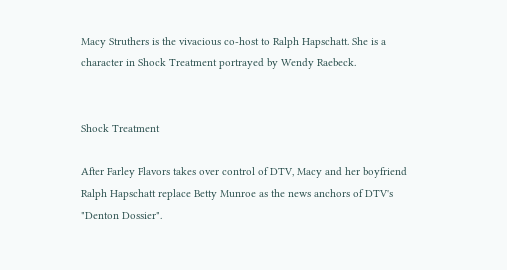Macy Struthers is the vivacious co-host to Ralph Hapschatt. She is a character in Shock Treatment portrayed by Wendy Raebeck.


Shock Treatment

After Farley Flavors takes over control of DTV, Macy and her boyfriend Ralph Hapschatt replace Betty Munroe as the news anchors of DTV's "Denton Dossier".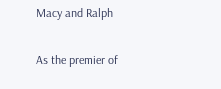Macy and Ralph

As the premier of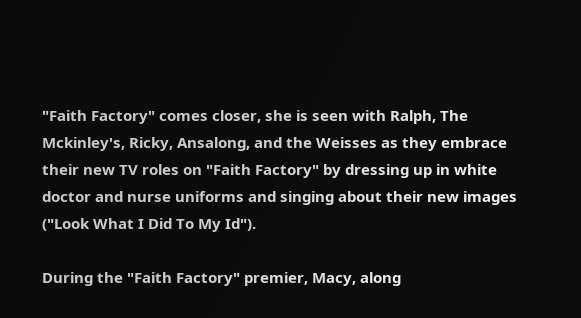"Faith Factory" comes closer, she is seen with Ralph, The Mckinley's, Ricky, Ansalong, and the Weisses as they embrace their new TV roles on "Faith Factory" by dressing up in white doctor and nurse uniforms and singing about their new images ("Look What I Did To My Id").

During the "Faith Factory" premier, Macy, along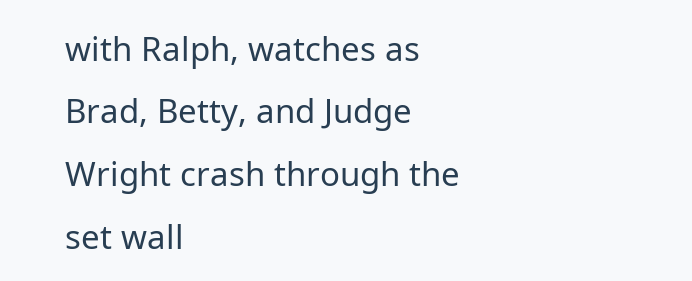with Ralph, watches as Brad, Betty, and Judge Wright crash through the set wall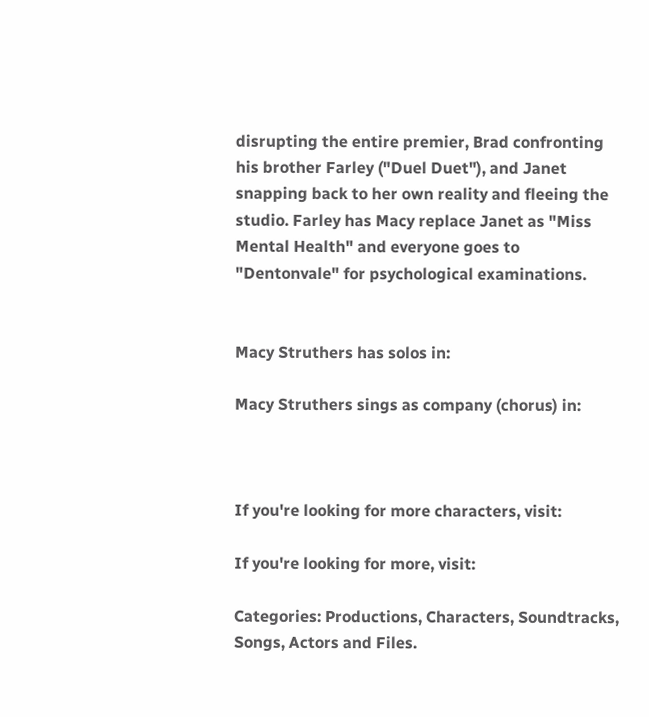disrupting the entire premier, Brad confronting his brother Farley ("Duel Duet"), and Janet snapping back to her own reality and fleeing the studio. Farley has Macy replace Janet as "Miss Mental Health" and everyone goes to "Dentonvale" for psychological examinations.


Macy Struthers has solos in:

Macy Struthers sings as company (chorus) in:



If you're looking for more characters, visit:

If you're looking for more, visit:

Categories: Productions, Characters, Soundtracks, Songs, Actors and Files.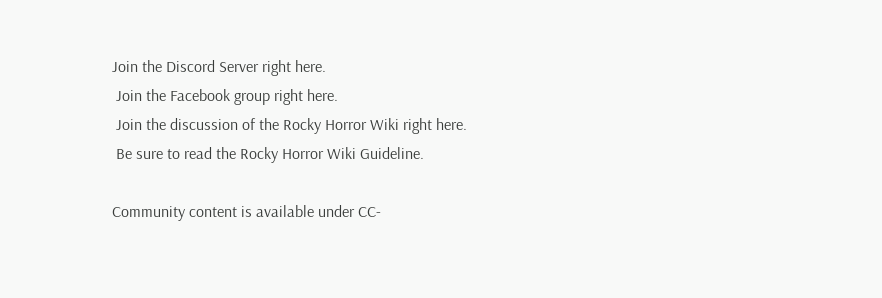Join the Discord Server right here.
 Join the Facebook group right here.
 Join the discussion of the Rocky Horror Wiki right here.
 Be sure to read the Rocky Horror Wiki Guideline.

Community content is available under CC-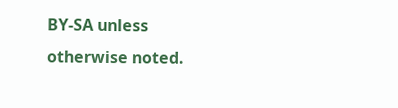BY-SA unless otherwise noted.